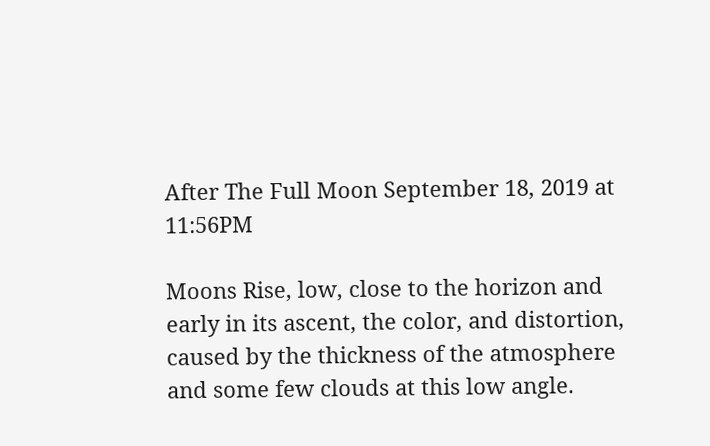After The Full Moon September 18, 2019 at 11:56PM

Moons Rise, low, close to the horizon and early in its ascent, the color, and distortion, caused by the thickness of the atmosphere and some few clouds at this low angle.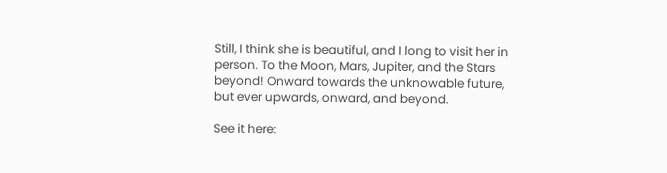Still, I think she is beautiful, and I long to visit her in person. To the Moon, Mars, Jupiter, and the Stars beyond! Onward towards the unknowable future, but ever upwards, onward, and beyond.

See it here: